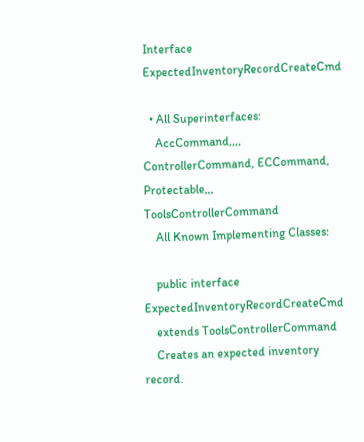Interface ExpectedInventoryRecordCreateCmd

  • All Superinterfaces:
    AccCommand,,,, ControllerCommand, ECCommand, Protectable,,, ToolsControllerCommand
    All Known Implementing Classes:

    public interface ExpectedInventoryRecordCreateCmd
    extends ToolsControllerCommand
    Creates an expected inventory record.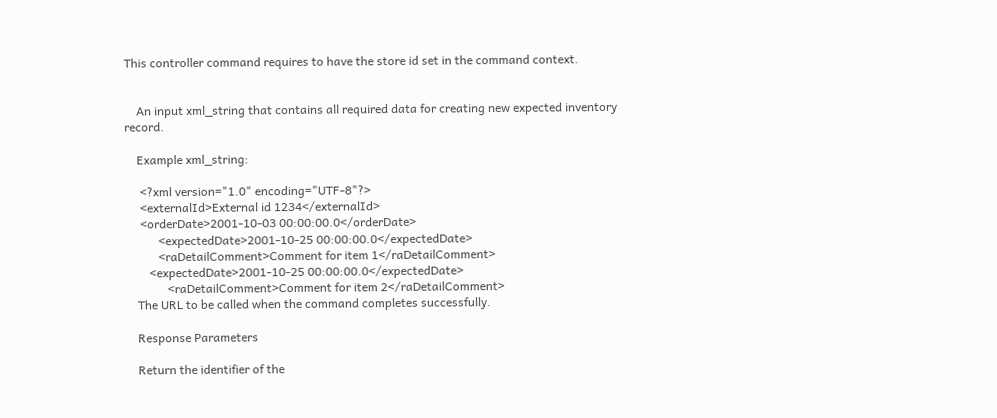This controller command requires to have the store id set in the command context.


    An input xml_string that contains all required data for creating new expected inventory record.

    Example xml_string:

     <?xml version="1.0" encoding="UTF-8"?>
     <externalId>External id 1234</externalId>
     <orderDate>2001-10-03 00:00:00.0</orderDate>
           <expectedDate>2001-10-25 00:00:00.0</expectedDate>
           <raDetailComment>Comment for item 1</raDetailComment>
        <expectedDate>2001-10-25 00:00:00.0</expectedDate>
              <raDetailComment>Comment for item 2</raDetailComment>
    The URL to be called when the command completes successfully.

    Response Parameters

    Return the identifier of the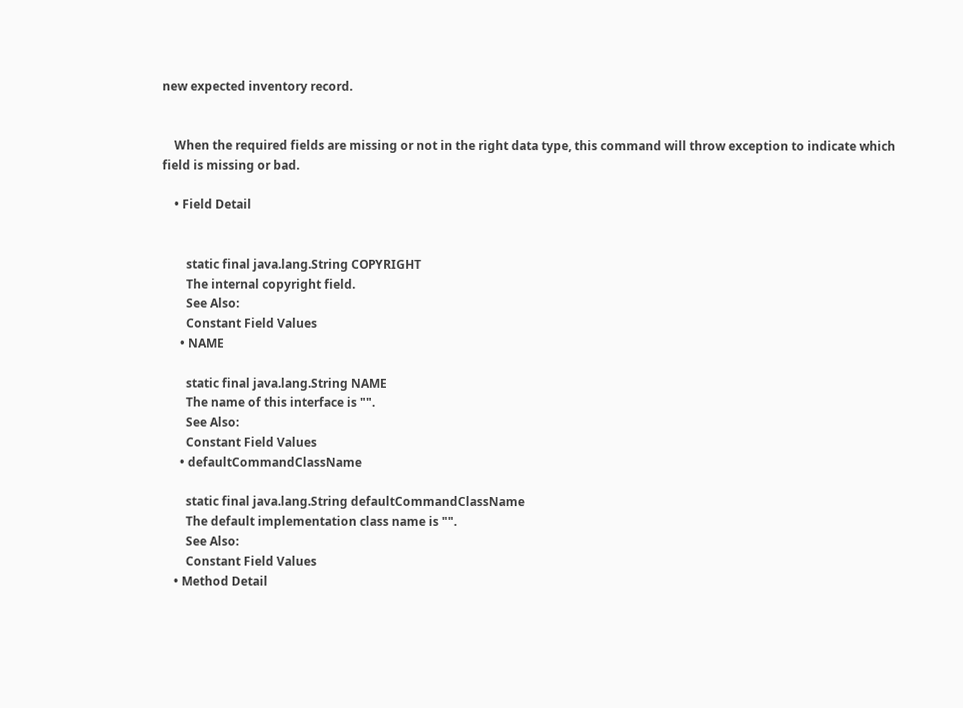new expected inventory record.


    When the required fields are missing or not in the right data type, this command will throw exception to indicate which field is missing or bad.

    • Field Detail


        static final java.lang.String COPYRIGHT
        The internal copyright field.
        See Also:
        Constant Field Values
      • NAME

        static final java.lang.String NAME
        The name of this interface is "".
        See Also:
        Constant Field Values
      • defaultCommandClassName

        static final java.lang.String defaultCommandClassName
        The default implementation class name is "".
        See Also:
        Constant Field Values
    • Method Detail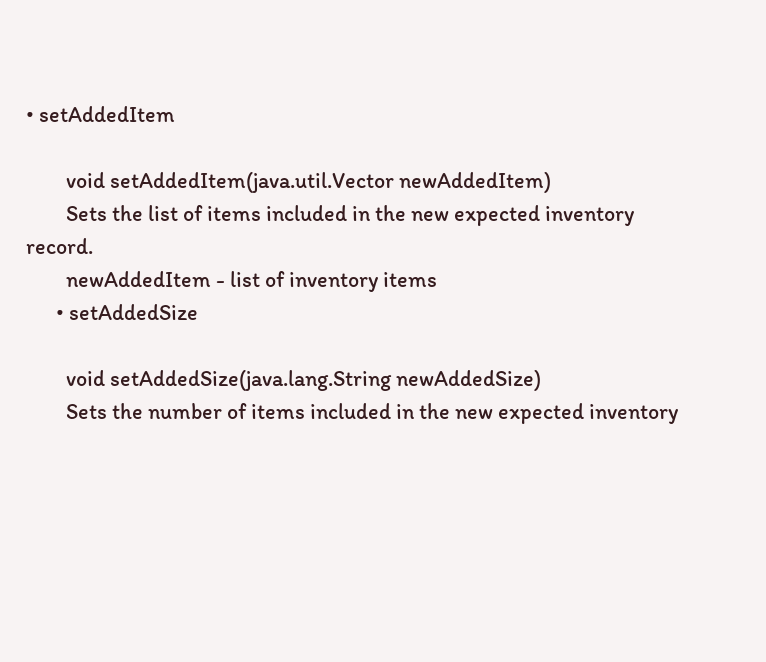• setAddedItem

        void setAddedItem(java.util.Vector newAddedItem)
        Sets the list of items included in the new expected inventory record.
        newAddedItem - list of inventory items
      • setAddedSize

        void setAddedSize(java.lang.String newAddedSize)
        Sets the number of items included in the new expected inventory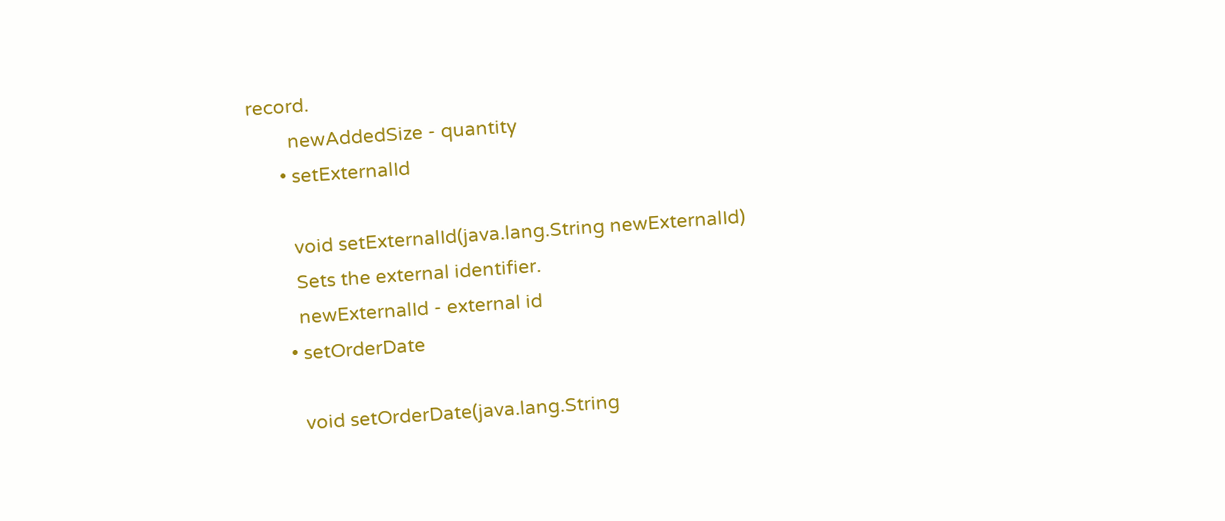record.
        newAddedSize - quantity
      • setExternalId

        void setExternalId(java.lang.String newExternalId)
        Sets the external identifier.
        newExternalId - external id
      • setOrderDate

        void setOrderDate(java.lang.String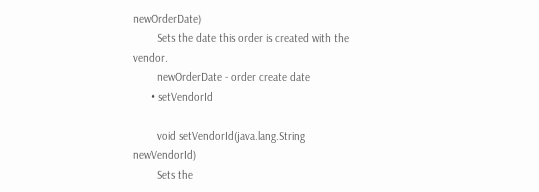newOrderDate)
        Sets the date this order is created with the vendor.
        newOrderDate - order create date
      • setVendorId

        void setVendorId(java.lang.String newVendorId)
        Sets the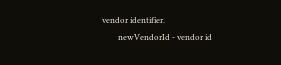vendor identifier.
        newVendorId - vendor id